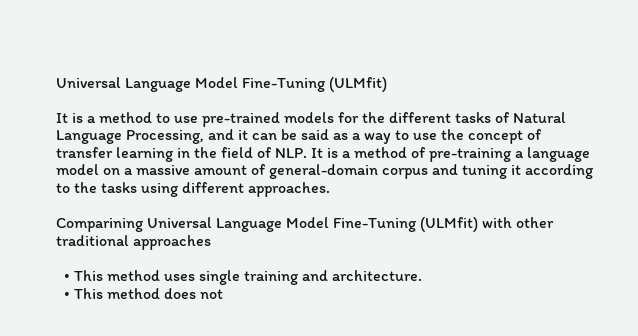Universal Language Model Fine-Tuning (ULMfit)

It is a method to use pre-trained models for the different tasks of Natural Language Processing, and it can be said as a way to use the concept of transfer learning in the field of NLP. It is a method of pre-training a language model on a massive amount of general-domain corpus and tuning it according to the tasks using different approaches.

Comparining Universal Language Model Fine-Tuning (ULMfit) with other traditional approaches

  • This method uses single training and architecture.
  • This method does not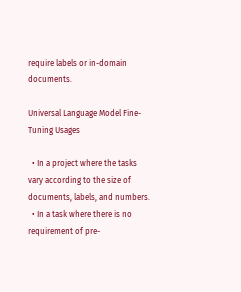require labels or in-domain documents.

Universal Language Model Fine-Tuning Usages

  • In a project where the tasks vary according to the size of documents, labels, and numbers.
  • In a task where there is no requirement of pre-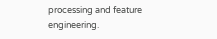processing and feature engineering.